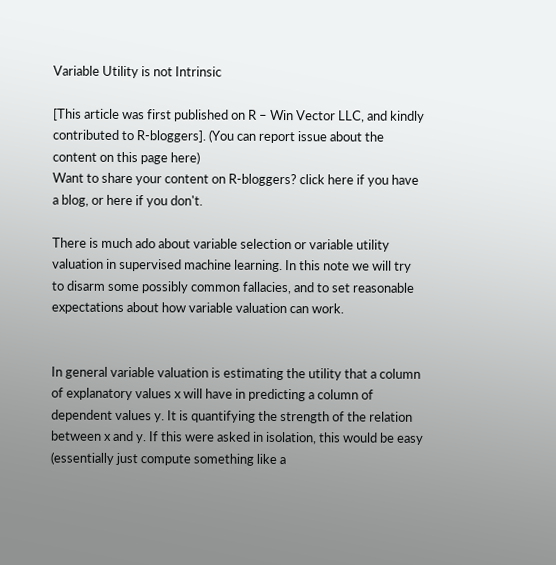Variable Utility is not Intrinsic

[This article was first published on R – Win Vector LLC, and kindly contributed to R-bloggers]. (You can report issue about the content on this page here)
Want to share your content on R-bloggers? click here if you have a blog, or here if you don't.

There is much ado about variable selection or variable utility valuation in supervised machine learning. In this note we will try to disarm some possibly common fallacies, and to set reasonable expectations about how variable valuation can work.


In general variable valuation is estimating the utility that a column of explanatory values x will have in predicting a column of dependent values y. It is quantifying the strength of the relation between x and y. If this were asked in isolation, this would be easy (essentially just compute something like a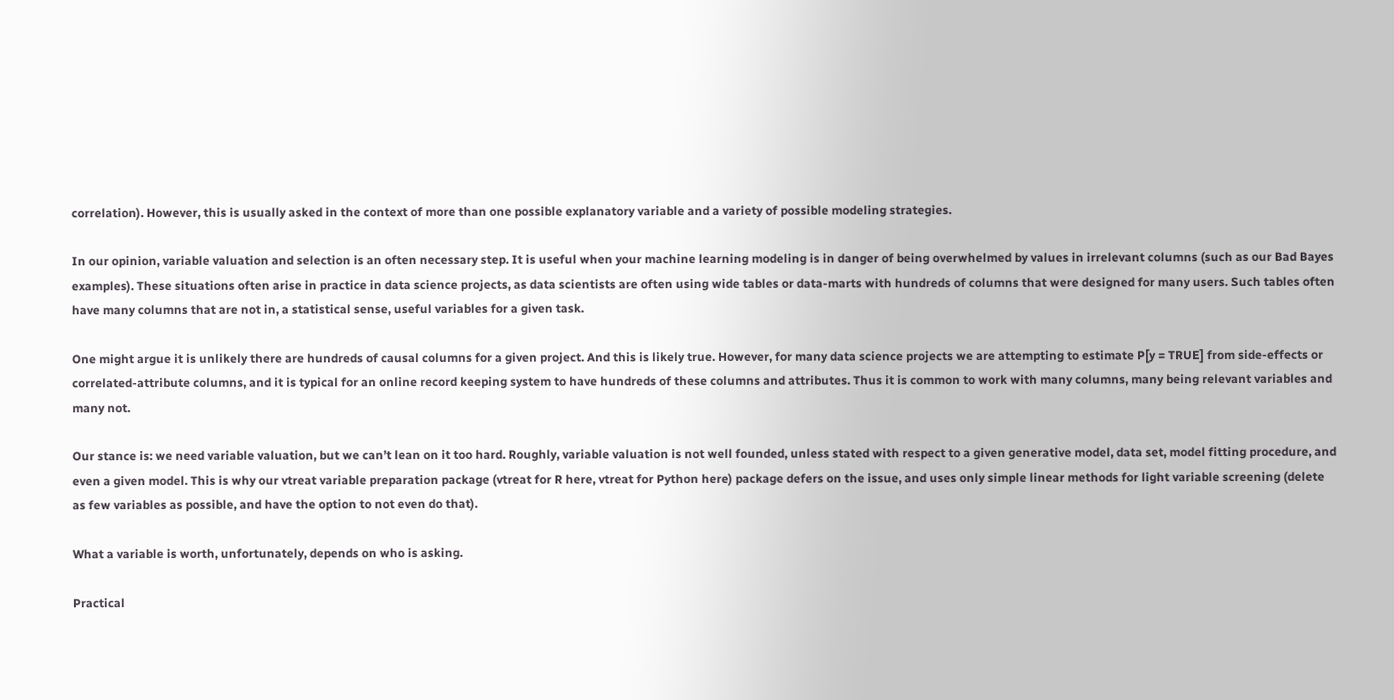correlation). However, this is usually asked in the context of more than one possible explanatory variable and a variety of possible modeling strategies.

In our opinion, variable valuation and selection is an often necessary step. It is useful when your machine learning modeling is in danger of being overwhelmed by values in irrelevant columns (such as our Bad Bayes examples). These situations often arise in practice in data science projects, as data scientists are often using wide tables or data-marts with hundreds of columns that were designed for many users. Such tables often have many columns that are not in, a statistical sense, useful variables for a given task.

One might argue it is unlikely there are hundreds of causal columns for a given project. And this is likely true. However, for many data science projects we are attempting to estimate P[y = TRUE] from side-effects or correlated-attribute columns, and it is typical for an online record keeping system to have hundreds of these columns and attributes. Thus it is common to work with many columns, many being relevant variables and many not.

Our stance is: we need variable valuation, but we can’t lean on it too hard. Roughly, variable valuation is not well founded, unless stated with respect to a given generative model, data set, model fitting procedure, and even a given model. This is why our vtreat variable preparation package (vtreat for R here, vtreat for Python here) package defers on the issue, and uses only simple linear methods for light variable screening (delete as few variables as possible, and have the option to not even do that).

What a variable is worth, unfortunately, depends on who is asking.

Practical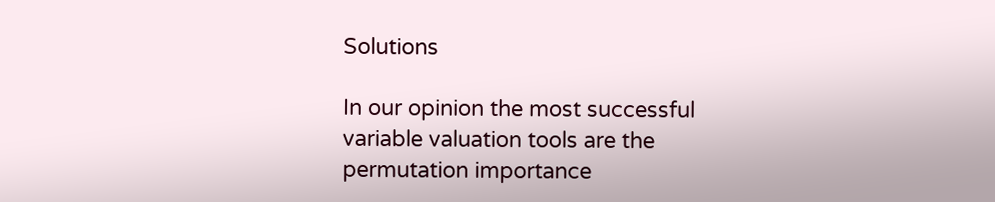Solutions

In our opinion the most successful variable valuation tools are the permutation importance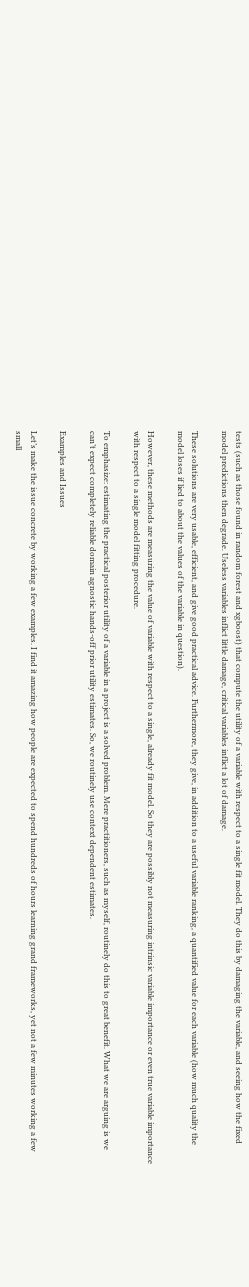tests (such as those found in random forest and xgboost) that compute the utility of a variable with respect to a single fit model. They do this by damaging the variable, and seeing how the fixed model predictions then degrade. Useless variables inflict little damage, critical variables inflict a lot of damage.

These solutions are very usable, efficient, and give good practical advice. Furthermore, they give, in addition to a useful variable ranking, a quantified value for each variable (how much quality the model loses if lied to about the values of the variable in question).

However, these methods are measuring the value of variable with respect to a single, already fit model. So they are possibly not measuring intrinsic variable importance or even true variable importance with respect to a single model fitting procedure.

To emphasize: estimating the practical posterior utility of a variable in a project is a solved problem. Mere practitioners, such as myself, routinely do this to great benefit. What we are arguing is we can’t expect completely reliable domain agnostic hands-off prior utility estimates. So, we routinely use context dependent estimates.

Examples and Issues

Let’s make the issue concrete by working a few examples. I find it amazing how people are expected to spend hundreds of hours learning grand frameworks, yet not a few minutes working a few small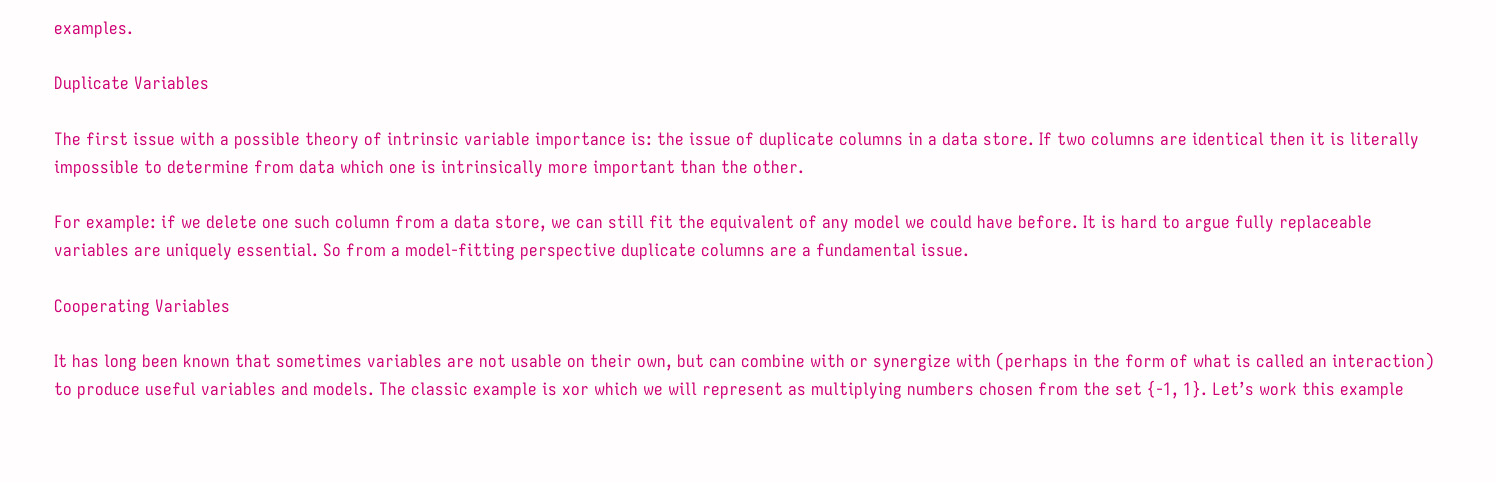examples.

Duplicate Variables

The first issue with a possible theory of intrinsic variable importance is: the issue of duplicate columns in a data store. If two columns are identical then it is literally impossible to determine from data which one is intrinsically more important than the other.

For example: if we delete one such column from a data store, we can still fit the equivalent of any model we could have before. It is hard to argue fully replaceable variables are uniquely essential. So from a model-fitting perspective duplicate columns are a fundamental issue.

Cooperating Variables

It has long been known that sometimes variables are not usable on their own, but can combine with or synergize with (perhaps in the form of what is called an interaction) to produce useful variables and models. The classic example is xor which we will represent as multiplying numbers chosen from the set {-1, 1}. Let’s work this example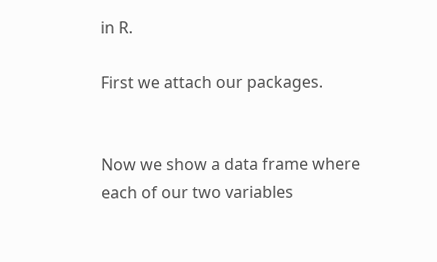in R.

First we attach our packages.


Now we show a data frame where each of our two variables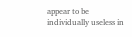appear to be individually useless in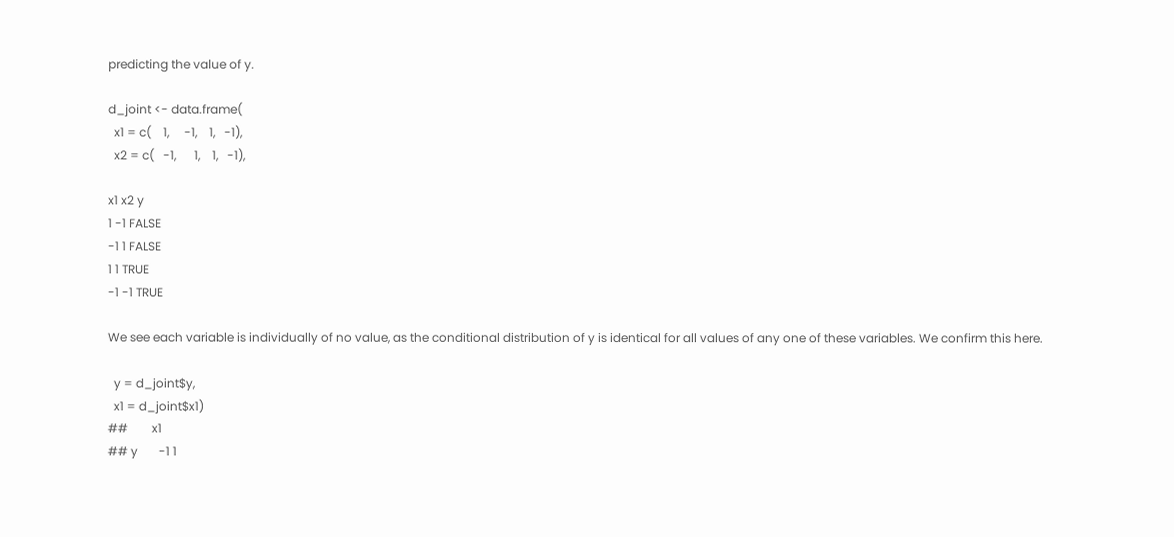predicting the value of y.

d_joint <- data.frame(
  x1 = c(    1,     -1,    1,   -1),
  x2 = c(   -1,      1,    1,   -1),

x1 x2 y
1 -1 FALSE
-1 1 FALSE
1 1 TRUE
-1 -1 TRUE

We see each variable is individually of no value, as the conditional distribution of y is identical for all values of any one of these variables. We confirm this here.

  y = d_joint$y,
  x1 = d_joint$x1)
##        x1
## y       -1 1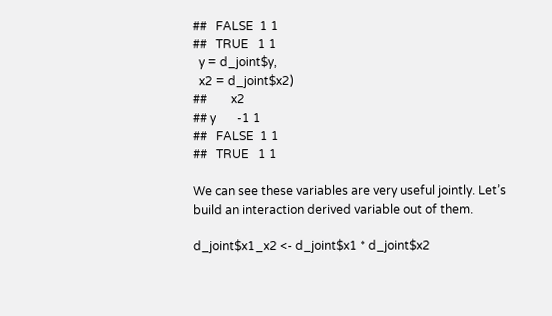##   FALSE  1 1
##   TRUE   1 1
  y = d_joint$y,
  x2 = d_joint$x2)
##        x2
## y       -1 1
##   FALSE  1 1
##   TRUE   1 1

We can see these variables are very useful jointly. Let’s build an interaction derived variable out of them.

d_joint$x1_x2 <- d_joint$x1 * d_joint$x2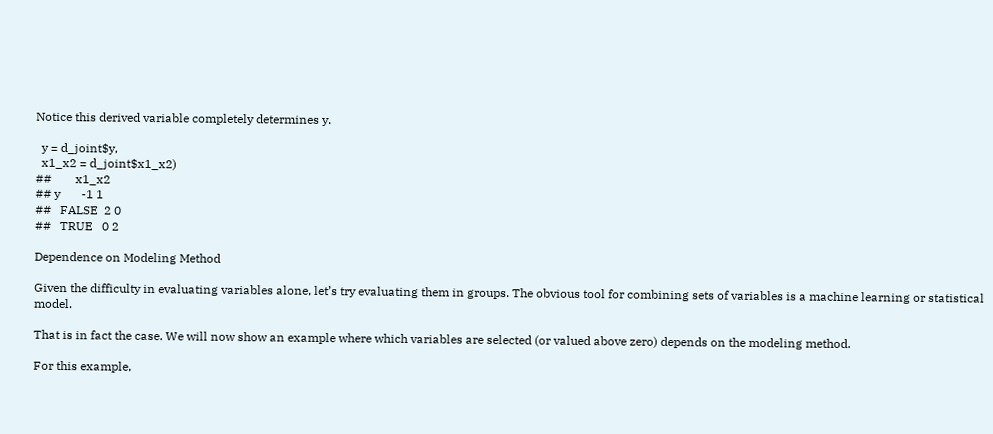Notice this derived variable completely determines y.

  y = d_joint$y,
  x1_x2 = d_joint$x1_x2)
##        x1_x2
## y       -1 1
##   FALSE  2 0
##   TRUE   0 2

Dependence on Modeling Method

Given the difficulty in evaluating variables alone, let’s try evaluating them in groups. The obvious tool for combining sets of variables is a machine learning or statistical model.

That is in fact the case. We will now show an example where which variables are selected (or valued above zero) depends on the modeling method.

For this example,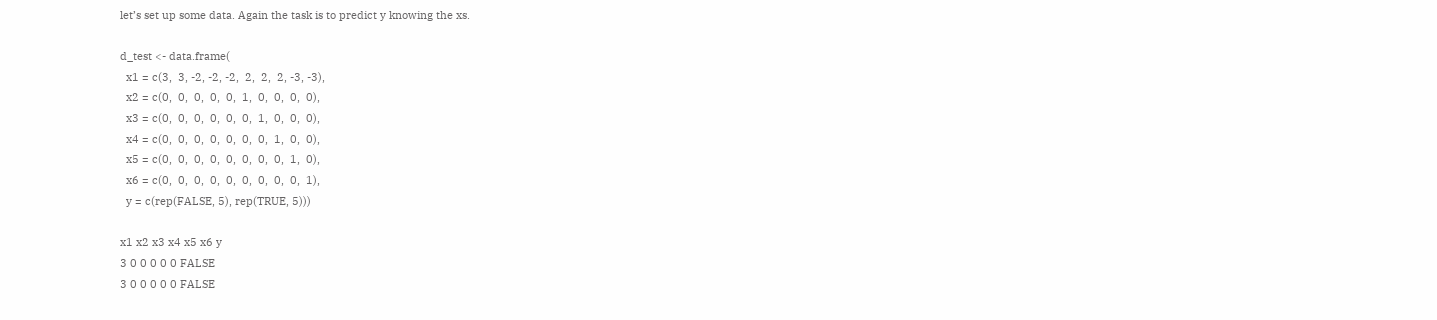let’s set up some data. Again the task is to predict y knowing the xs.

d_test <- data.frame(
  x1 = c(3,  3, -2, -2, -2,  2,  2,  2, -3, -3),
  x2 = c(0,  0,  0,  0,  0,  1,  0,  0,  0,  0),
  x3 = c(0,  0,  0,  0,  0,  0,  1,  0,  0,  0),
  x4 = c(0,  0,  0,  0,  0,  0,  0,  1,  0,  0),
  x5 = c(0,  0,  0,  0,  0,  0,  0,  0,  1,  0),
  x6 = c(0,  0,  0,  0,  0,  0,  0,  0,  0,  1),
  y = c(rep(FALSE, 5), rep(TRUE, 5)))

x1 x2 x3 x4 x5 x6 y
3 0 0 0 0 0 FALSE
3 0 0 0 0 0 FALSE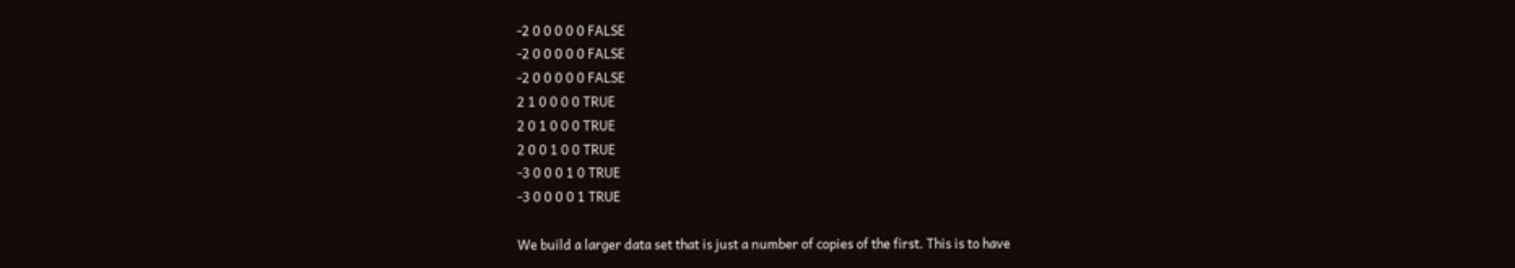-2 0 0 0 0 0 FALSE
-2 0 0 0 0 0 FALSE
-2 0 0 0 0 0 FALSE
2 1 0 0 0 0 TRUE
2 0 1 0 0 0 TRUE
2 0 0 1 0 0 TRUE
-3 0 0 0 1 0 TRUE
-3 0 0 0 0 1 TRUE

We build a larger data set that is just a number of copies of the first. This is to have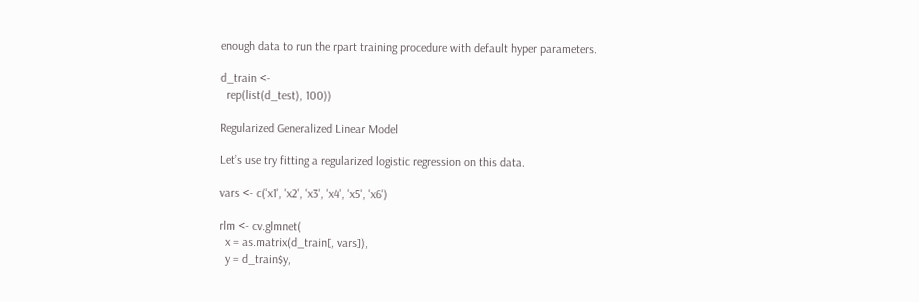enough data to run the rpart training procedure with default hyper parameters.

d_train <-
  rep(list(d_test), 100))

Regularized Generalized Linear Model

Let’s use try fitting a regularized logistic regression on this data.

vars <- c('x1', 'x2', 'x3', 'x4', 'x5', 'x6')

rlm <- cv.glmnet(
  x = as.matrix(d_train[, vars]),
  y = d_train$y,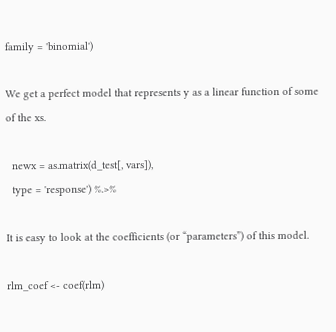family = 'binomial')

We get a perfect model that represents y as a linear function of some of the xs.

  newx = as.matrix(d_test[, vars]),
  type = 'response') %.>%

It is easy to look at the coefficients (or “parameters”) of this model.

rlm_coef <- coef(rlm)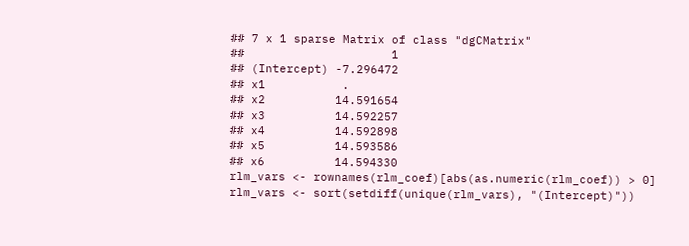## 7 x 1 sparse Matrix of class "dgCMatrix"
##                     1
## (Intercept) -7.296472
## x1           .
## x2          14.591654
## x3          14.592257
## x4          14.592898
## x5          14.593586
## x6          14.594330
rlm_vars <- rownames(rlm_coef)[abs(as.numeric(rlm_coef)) > 0]
rlm_vars <- sort(setdiff(unique(rlm_vars), "(Intercept)"))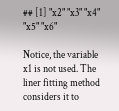## [1] "x2" "x3" "x4" "x5" "x6"

Notice, the variable x1 is not used. The liner fitting method considers it to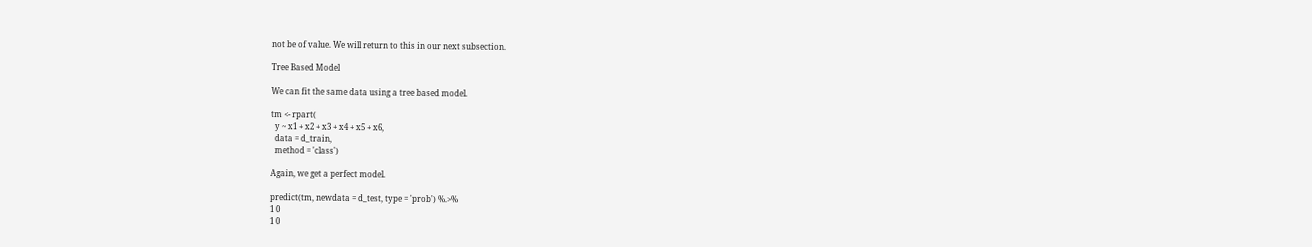not be of value. We will return to this in our next subsection.

Tree Based Model

We can fit the same data using a tree based model.

tm <- rpart(
  y ~ x1 + x2 + x3 + x4 + x5 + x6,
  data = d_train,
  method = 'class')

Again, we get a perfect model.

predict(tm, newdata = d_test, type = 'prob') %.>%
1 0
1 0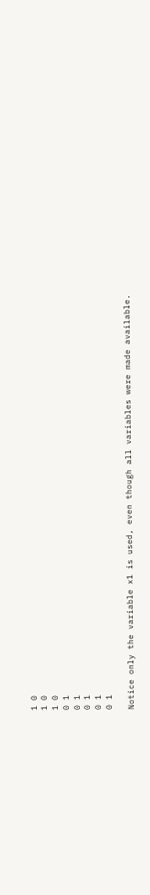1 0
1 0
1 0
0 1
0 1
0 1
0 1
0 1

Notice only the variable x1 is used, even though all variables were made available.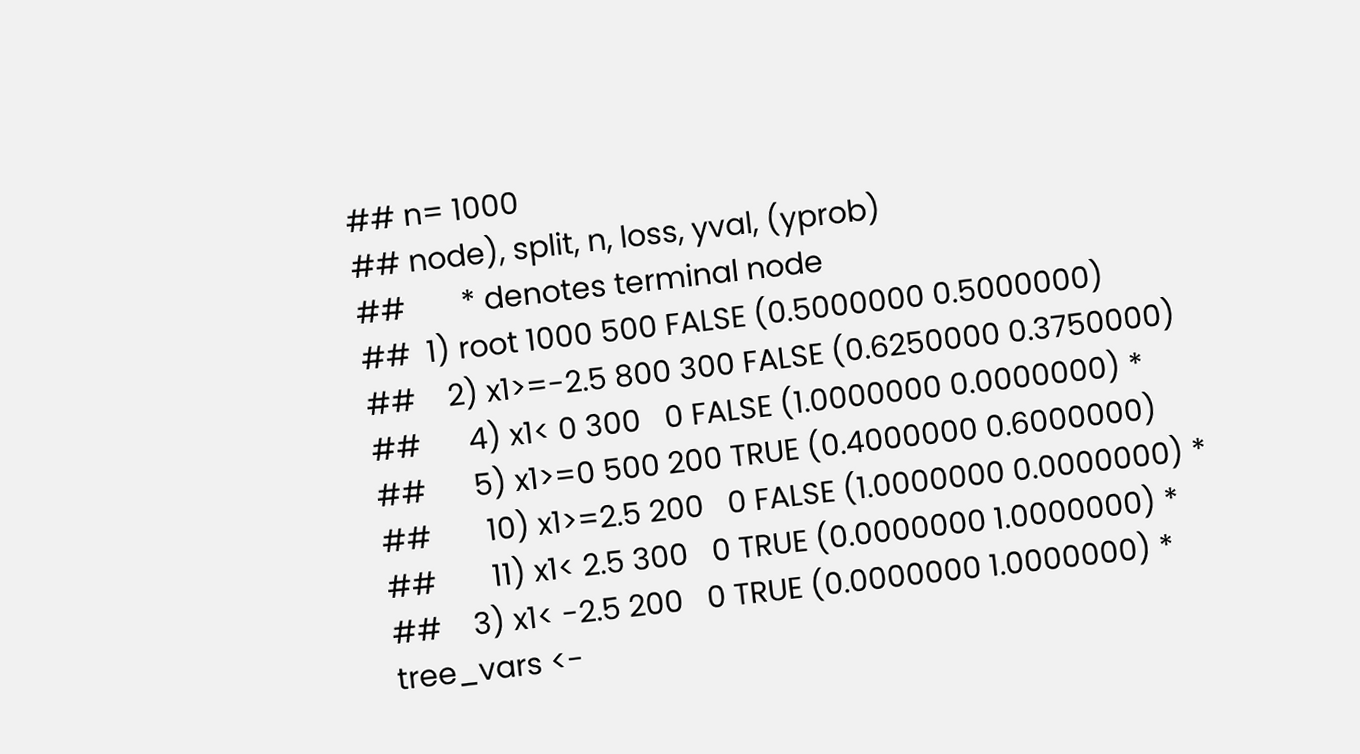## n= 1000
## node), split, n, loss, yval, (yprob)
##       * denotes terminal node
##  1) root 1000 500 FALSE (0.5000000 0.5000000)
##    2) x1>=-2.5 800 300 FALSE (0.6250000 0.3750000)
##      4) x1< 0 300   0 FALSE (1.0000000 0.0000000) *
##      5) x1>=0 500 200 TRUE (0.4000000 0.6000000)
##       10) x1>=2.5 200   0 FALSE (1.0000000 0.0000000) *
##       11) x1< 2.5 300   0 TRUE (0.0000000 1.0000000) *
##    3) x1< -2.5 200   0 TRUE (0.0000000 1.0000000) *
tree_vars <-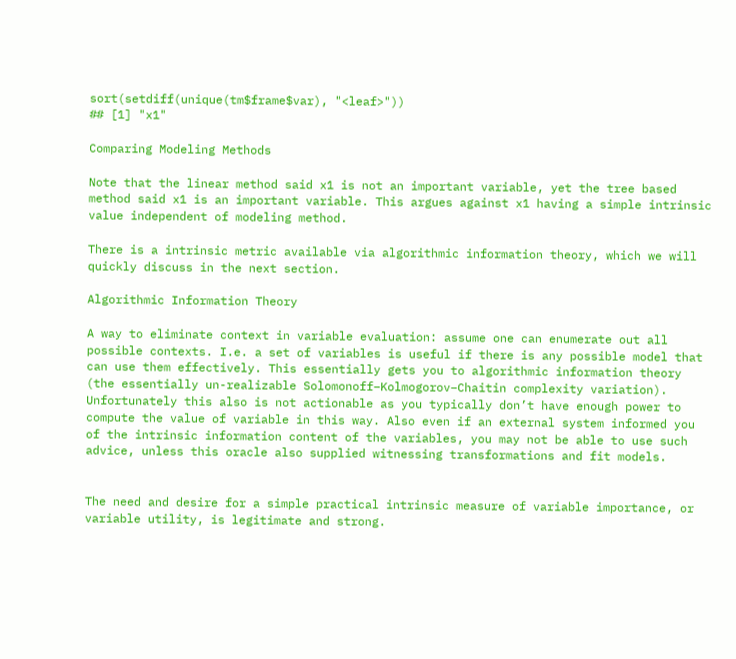sort(setdiff(unique(tm$frame$var), "<leaf>"))
## [1] "x1"

Comparing Modeling Methods

Note that the linear method said x1 is not an important variable, yet the tree based method said x1 is an important variable. This argues against x1 having a simple intrinsic value independent of modeling method.

There is a intrinsic metric available via algorithmic information theory, which we will quickly discuss in the next section.

Algorithmic Information Theory

A way to eliminate context in variable evaluation: assume one can enumerate out all possible contexts. I.e. a set of variables is useful if there is any possible model that can use them effectively. This essentially gets you to algorithmic information theory (the essentially un-realizable Solomonoff–Kolmogorov–Chaitin complexity variation). Unfortunately this also is not actionable as you typically don’t have enough power to compute the value of variable in this way. Also even if an external system informed you of the intrinsic information content of the variables, you may not be able to use such advice, unless this oracle also supplied witnessing transformations and fit models.


The need and desire for a simple practical intrinsic measure of variable importance, or variable utility, is legitimate and strong.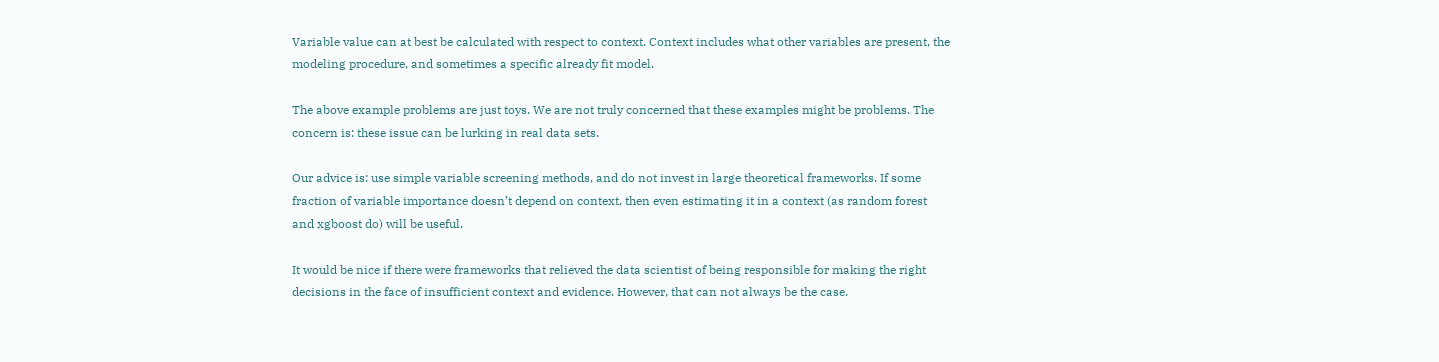Variable value can at best be calculated with respect to context. Context includes what other variables are present, the modeling procedure, and sometimes a specific already fit model.

The above example problems are just toys. We are not truly concerned that these examples might be problems. The concern is: these issue can be lurking in real data sets.

Our advice is: use simple variable screening methods, and do not invest in large theoretical frameworks. If some fraction of variable importance doesn’t depend on context, then even estimating it in a context (as random forest and xgboost do) will be useful.

It would be nice if there were frameworks that relieved the data scientist of being responsible for making the right decisions in the face of insufficient context and evidence. However, that can not always be the case.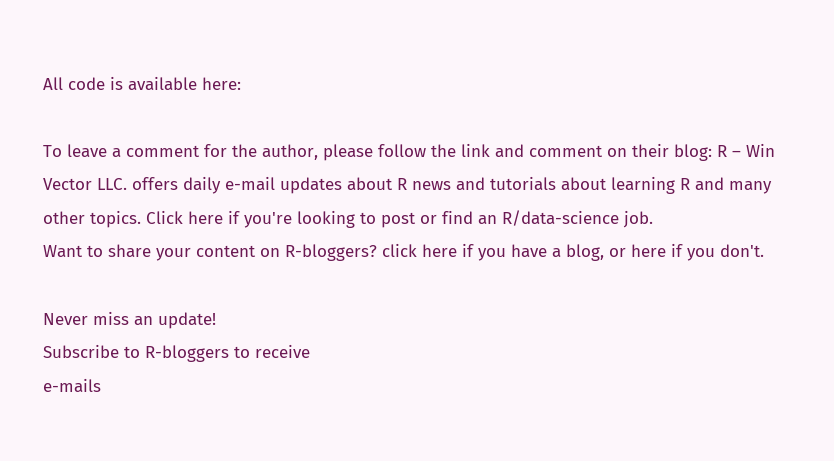All code is available here:

To leave a comment for the author, please follow the link and comment on their blog: R – Win Vector LLC. offers daily e-mail updates about R news and tutorials about learning R and many other topics. Click here if you're looking to post or find an R/data-science job.
Want to share your content on R-bloggers? click here if you have a blog, or here if you don't.

Never miss an update!
Subscribe to R-bloggers to receive
e-mails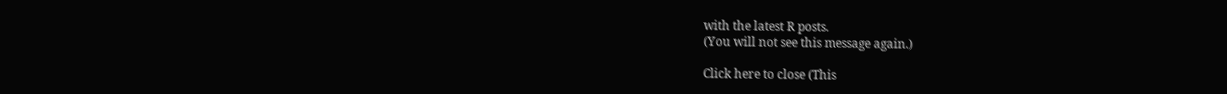with the latest R posts.
(You will not see this message again.)

Click here to close (This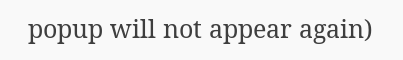popup will not appear again)